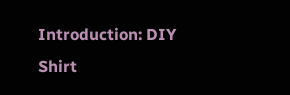Introduction: DIY Shirt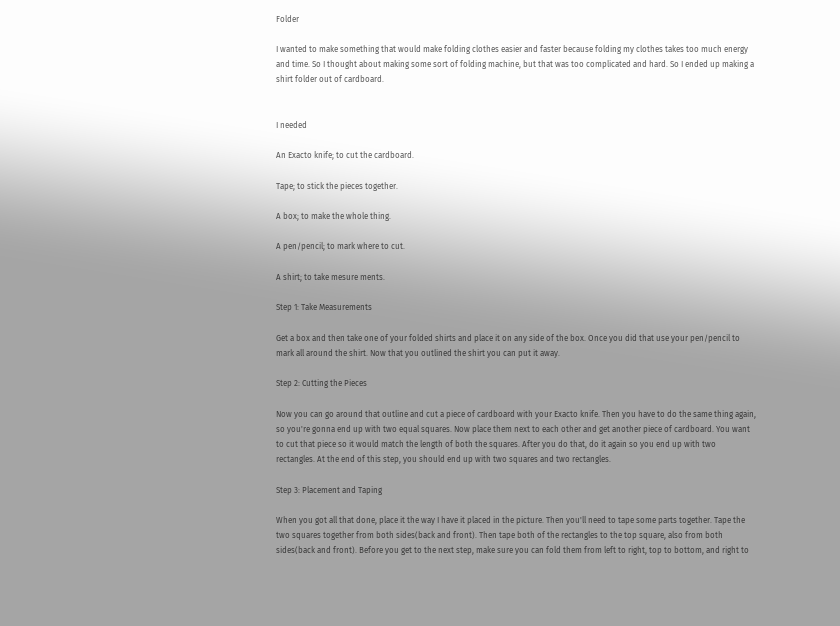Folder

I wanted to make something that would make folding clothes easier and faster because folding my clothes takes too much energy and time. So I thought about making some sort of folding machine, but that was too complicated and hard. So I ended up making a shirt folder out of cardboard.


I needed

An Exacto knife; to cut the cardboard.

Tape; to stick the pieces together.

A box; to make the whole thing.

A pen/pencil; to mark where to cut.

A shirt; to take mesure ments.

Step 1: Take Measurements

Get a box and then take one of your folded shirts and place it on any side of the box. Once you did that use your pen/pencil to mark all around the shirt. Now that you outlined the shirt you can put it away.

Step 2: Cutting the Pieces

Now you can go around that outline and cut a piece of cardboard with your Exacto knife. Then you have to do the same thing again, so you're gonna end up with two equal squares. Now place them next to each other and get another piece of cardboard. You want to cut that piece so it would match the length of both the squares. After you do that, do it again so you end up with two rectangles. At the end of this step, you should end up with two squares and two rectangles.

Step 3: Placement and Taping

When you got all that done, place it the way I have it placed in the picture. Then you'll need to tape some parts together. Tape the two squares together from both sides(back and front). Then tape both of the rectangles to the top square, also from both sides(back and front). Before you get to the next step, make sure you can fold them from left to right, top to bottom, and right to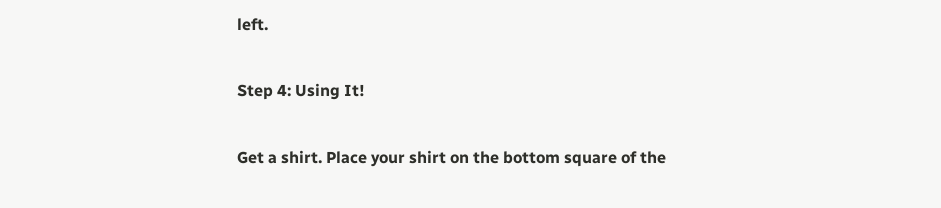left.

Step 4: Using It!

Get a shirt. Place your shirt on the bottom square of the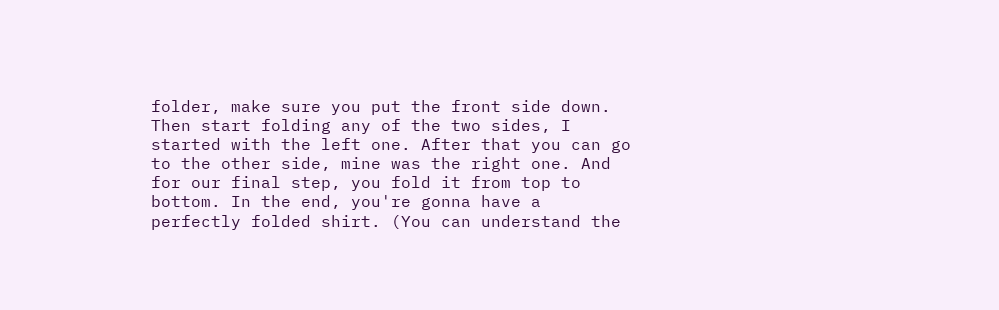folder, make sure you put the front side down. Then start folding any of the two sides, I started with the left one. After that you can go to the other side, mine was the right one. And for our final step, you fold it from top to bottom. In the end, you're gonna have a perfectly folded shirt. (You can understand the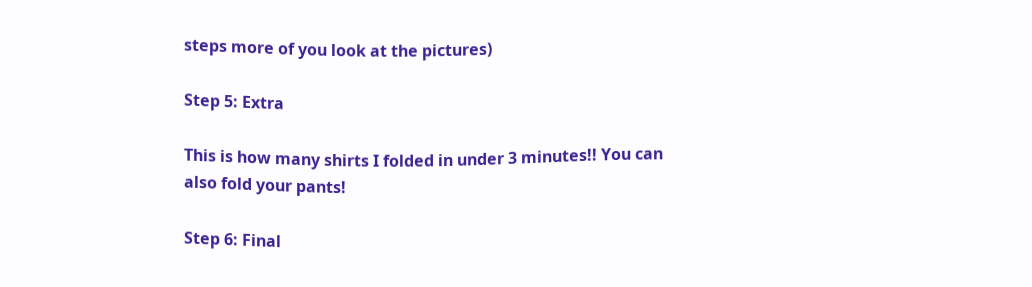steps more of you look at the pictures)

Step 5: Extra

This is how many shirts I folded in under 3 minutes!! You can also fold your pants!

Step 6: Final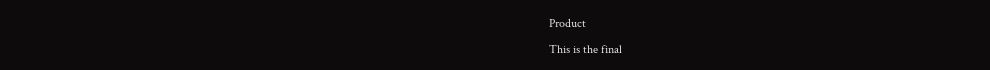Product

This is the final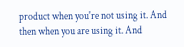product when you're not using it. And then when you are using it. And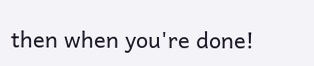then when you're done!